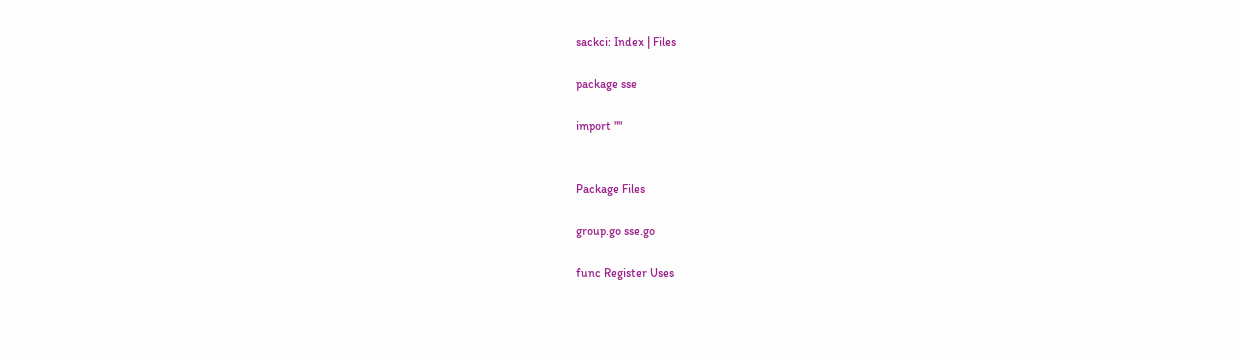sackci: Index | Files

package sse

import ""


Package Files

group.go sse.go

func Register Uses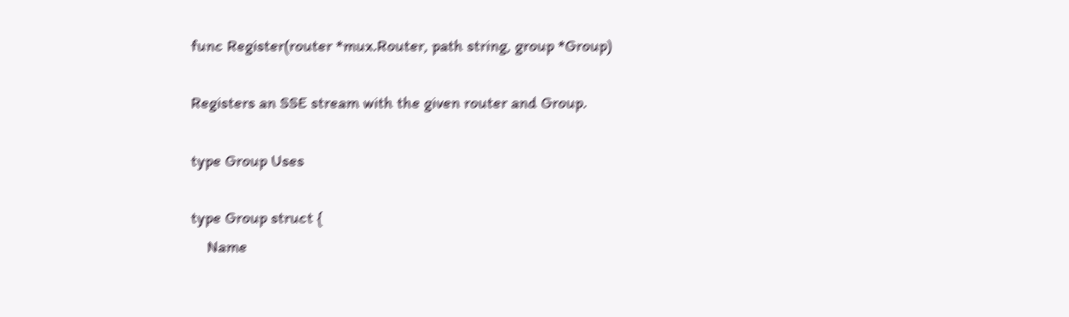func Register(router *mux.Router, path string, group *Group)

Registers an SSE stream with the given router and Group.

type Group Uses

type Group struct {
    Name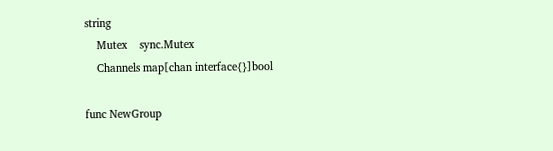string
    Mutex    sync.Mutex
    Channels map[chan interface{}]bool

func NewGroup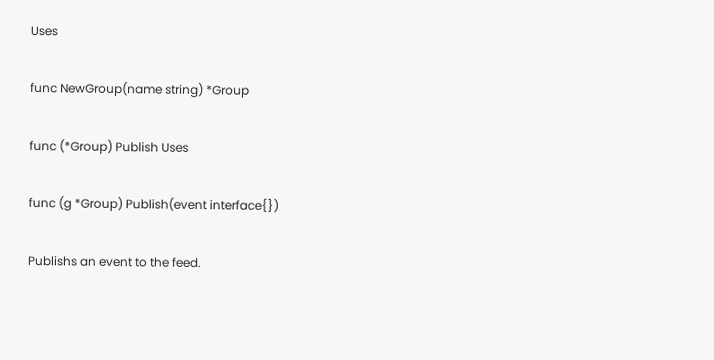Uses

func NewGroup(name string) *Group

func (*Group) Publish Uses

func (g *Group) Publish(event interface{})

Publishs an event to the feed.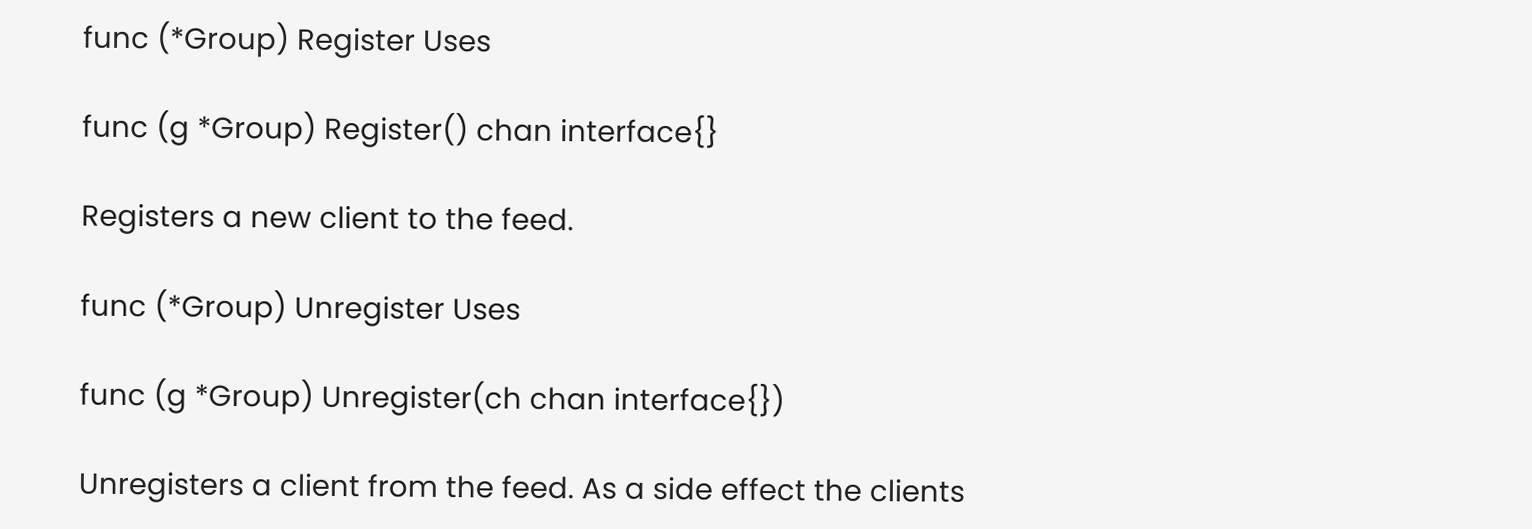func (*Group) Register Uses

func (g *Group) Register() chan interface{}

Registers a new client to the feed.

func (*Group) Unregister Uses

func (g *Group) Unregister(ch chan interface{})

Unregisters a client from the feed. As a side effect the clients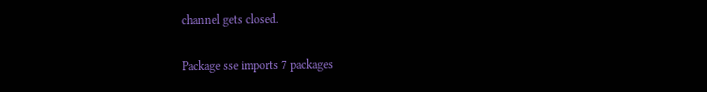channel gets closed.

Package sse imports 7 packages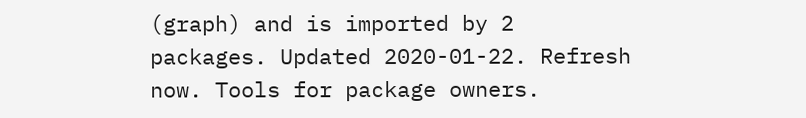(graph) and is imported by 2 packages. Updated 2020-01-22. Refresh now. Tools for package owners.